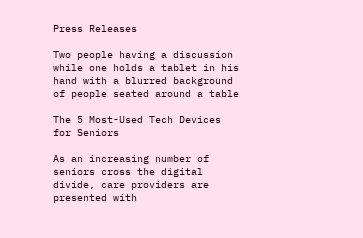Press Releases

Two people having a discussion while one holds a tablet in his hand with a blurred background of people seated around a table

The 5 Most-Used Tech Devices for Seniors

As an increasing number of seniors cross the digital divide, care providers are presented with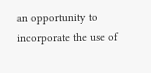an opportunity to incorporate the use of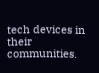tech devices in their communities.